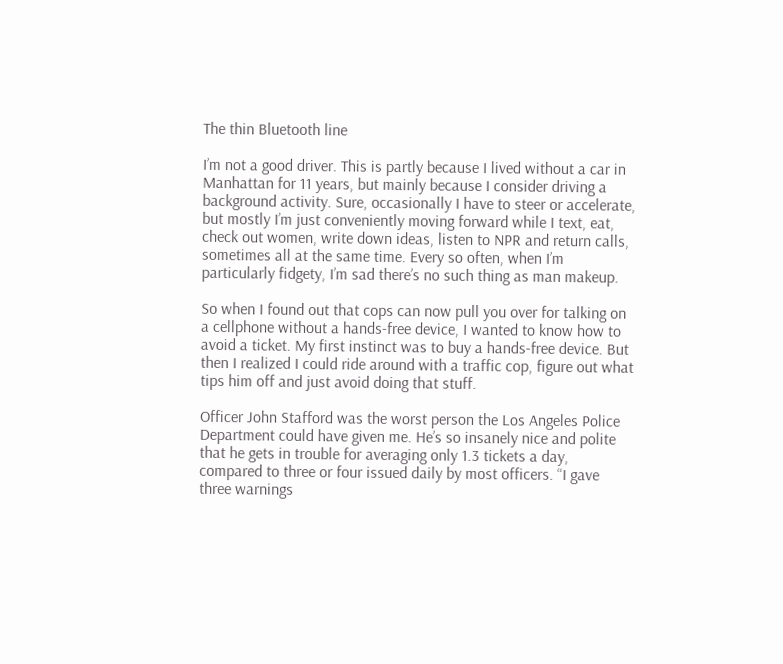The thin Bluetooth line

I’m not a good driver. This is partly because I lived without a car in Manhattan for 11 years, but mainly because I consider driving a background activity. Sure, occasionally I have to steer or accelerate, but mostly I’m just conveniently moving forward while I text, eat, check out women, write down ideas, listen to NPR and return calls, sometimes all at the same time. Every so often, when I’m particularly fidgety, I’m sad there’s no such thing as man makeup.

So when I found out that cops can now pull you over for talking on a cellphone without a hands-free device, I wanted to know how to avoid a ticket. My first instinct was to buy a hands-free device. But then I realized I could ride around with a traffic cop, figure out what tips him off and just avoid doing that stuff.

Officer John Stafford was the worst person the Los Angeles Police Department could have given me. He’s so insanely nice and polite that he gets in trouble for averaging only 1.3 tickets a day, compared to three or four issued daily by most officers. “I gave three warnings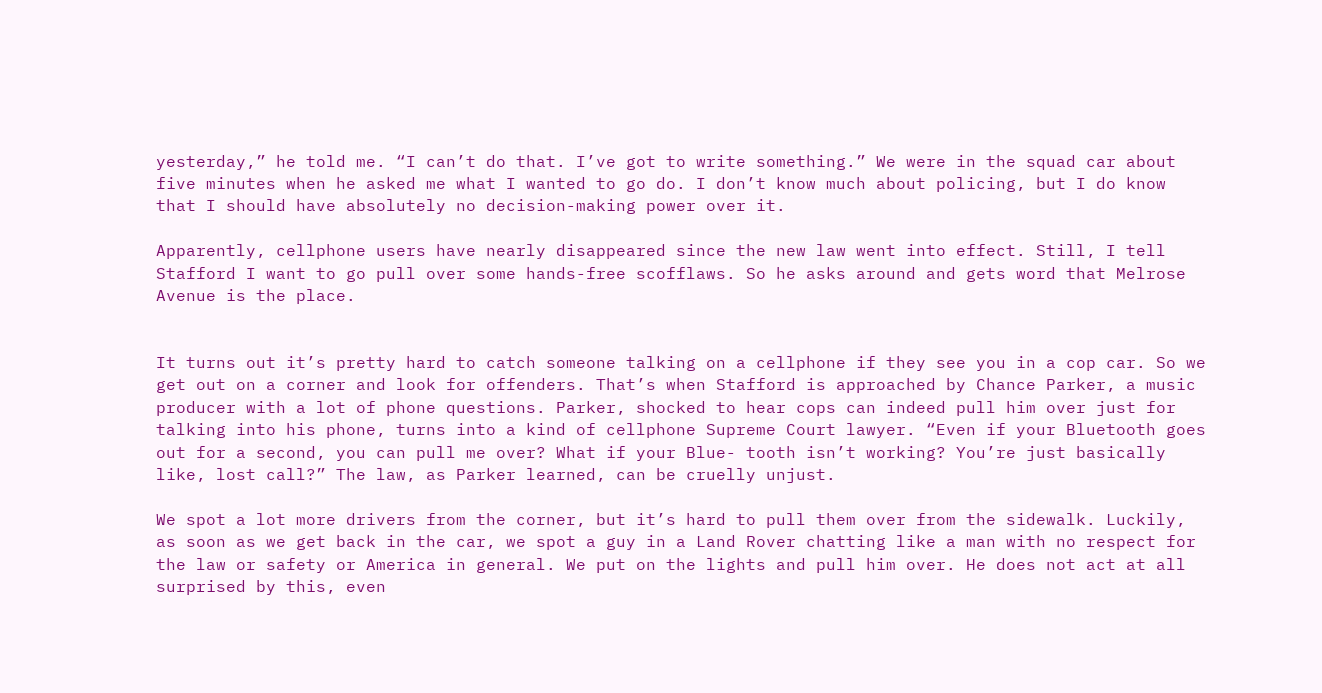yesterday,” he told me. “I can’t do that. I’ve got to write something.” We were in the squad car about five minutes when he asked me what I wanted to go do. I don’t know much about policing, but I do know that I should have absolutely no decision-making power over it.

Apparently, cellphone users have nearly disappeared since the new law went into effect. Still, I tell Stafford I want to go pull over some hands-free scofflaws. So he asks around and gets word that Melrose Avenue is the place.


It turns out it’s pretty hard to catch someone talking on a cellphone if they see you in a cop car. So we get out on a corner and look for offenders. That’s when Stafford is approached by Chance Parker, a music producer with a lot of phone questions. Parker, shocked to hear cops can indeed pull him over just for talking into his phone, turns into a kind of cellphone Supreme Court lawyer. “Even if your Bluetooth goes out for a second, you can pull me over? What if your Blue- tooth isn’t working? You’re just basically like, lost call?” The law, as Parker learned, can be cruelly unjust.

We spot a lot more drivers from the corner, but it’s hard to pull them over from the sidewalk. Luckily, as soon as we get back in the car, we spot a guy in a Land Rover chatting like a man with no respect for the law or safety or America in general. We put on the lights and pull him over. He does not act at all surprised by this, even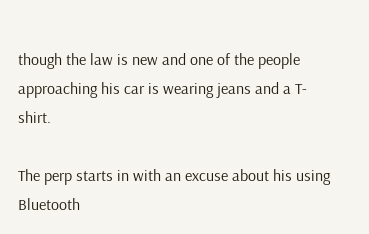though the law is new and one of the people approaching his car is wearing jeans and a T-shirt.

The perp starts in with an excuse about his using Bluetooth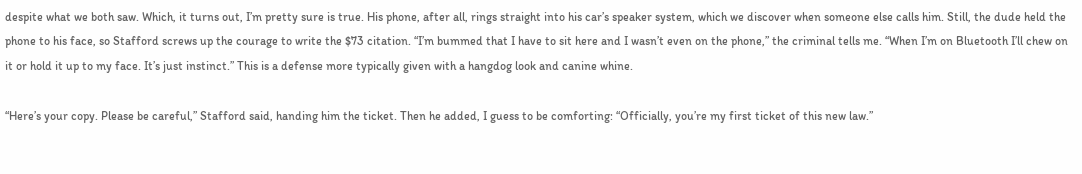despite what we both saw. Which, it turns out, I’m pretty sure is true. His phone, after all, rings straight into his car’s speaker system, which we discover when someone else calls him. Still, the dude held the phone to his face, so Stafford screws up the courage to write the $73 citation. “I’m bummed that I have to sit here and I wasn’t even on the phone,” the criminal tells me. “When I’m on Bluetooth I’ll chew on it or hold it up to my face. It’s just instinct.” This is a defense more typically given with a hangdog look and canine whine.

“Here’s your copy. Please be careful,” Stafford said, handing him the ticket. Then he added, I guess to be comforting: “Officially, you’re my first ticket of this new law.”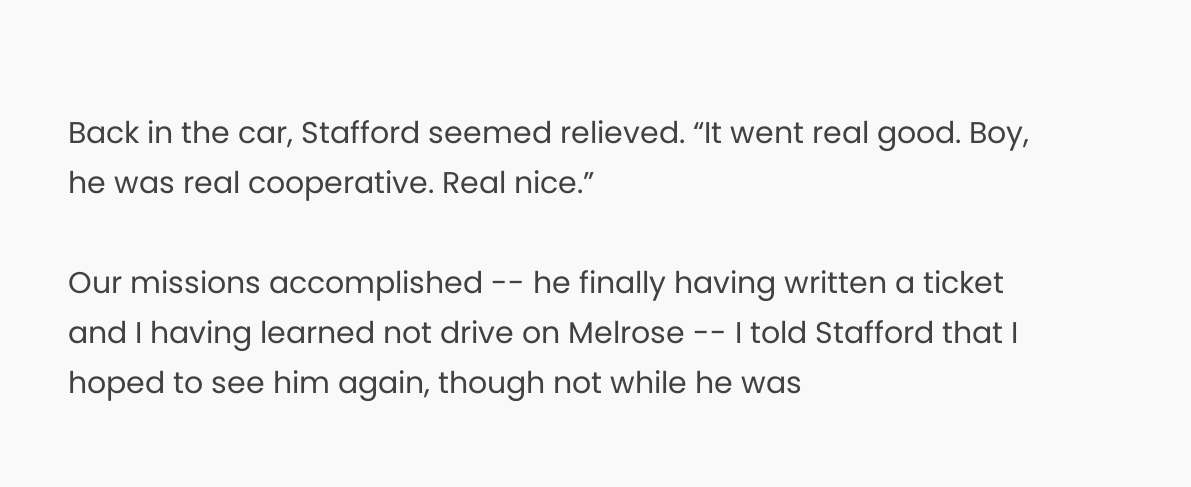Back in the car, Stafford seemed relieved. “It went real good. Boy, he was real cooperative. Real nice.”

Our missions accomplished -- he finally having written a ticket and I having learned not drive on Melrose -- I told Stafford that I hoped to see him again, though not while he was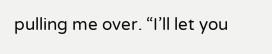pulling me over. “I’ll let you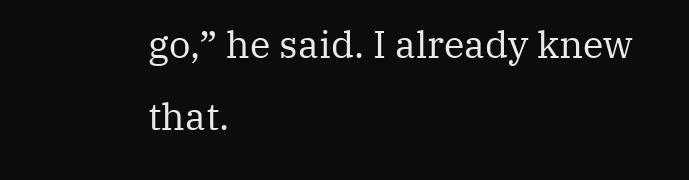go,” he said. I already knew that.